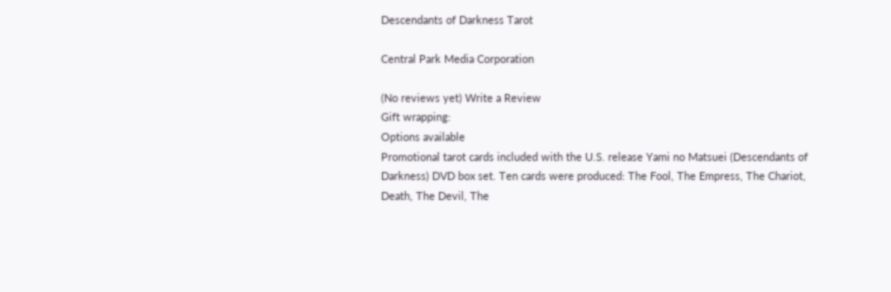Descendants of Darkness Tarot

Central Park Media Corporation

(No reviews yet) Write a Review
Gift wrapping:
Options available
Promotional tarot cards included with the U.S. release Yami no Matsuei (Descendants of Darkness) DVD box set. Ten cards were produced: The Fool, The Empress, The Chariot, Death, The Devil, The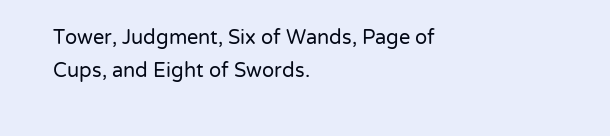Tower, Judgment, Six of Wands, Page of Cups, and Eight of Swords.